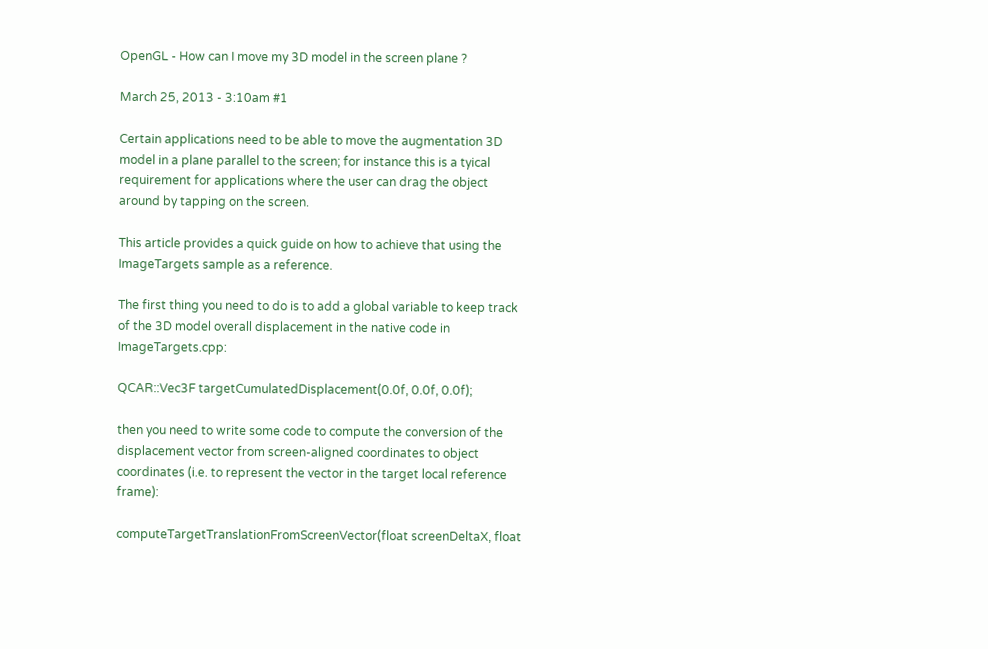OpenGL - How can I move my 3D model in the screen plane ?

March 25, 2013 - 3:10am #1

Certain applications need to be able to move the augmentation 3D model in a plane parallel to the screen; for instance this is a tyical requirement for applications where the user can drag the object around by tapping on the screen.

This article provides a quick guide on how to achieve that using the ImageTargets sample as a reference.

The first thing you need to do is to add a global variable to keep track of the 3D model overall displacement in the native code in ImageTargets.cpp:

QCAR::Vec3F targetCumulatedDisplacement(0.0f, 0.0f, 0.0f);

then you need to write some code to compute the conversion of the displacement vector from screen-aligned coordinates to object coordinates (i.e. to represent the vector in the target local reference frame):

computeTargetTranslationFromScreenVector(float screenDeltaX, float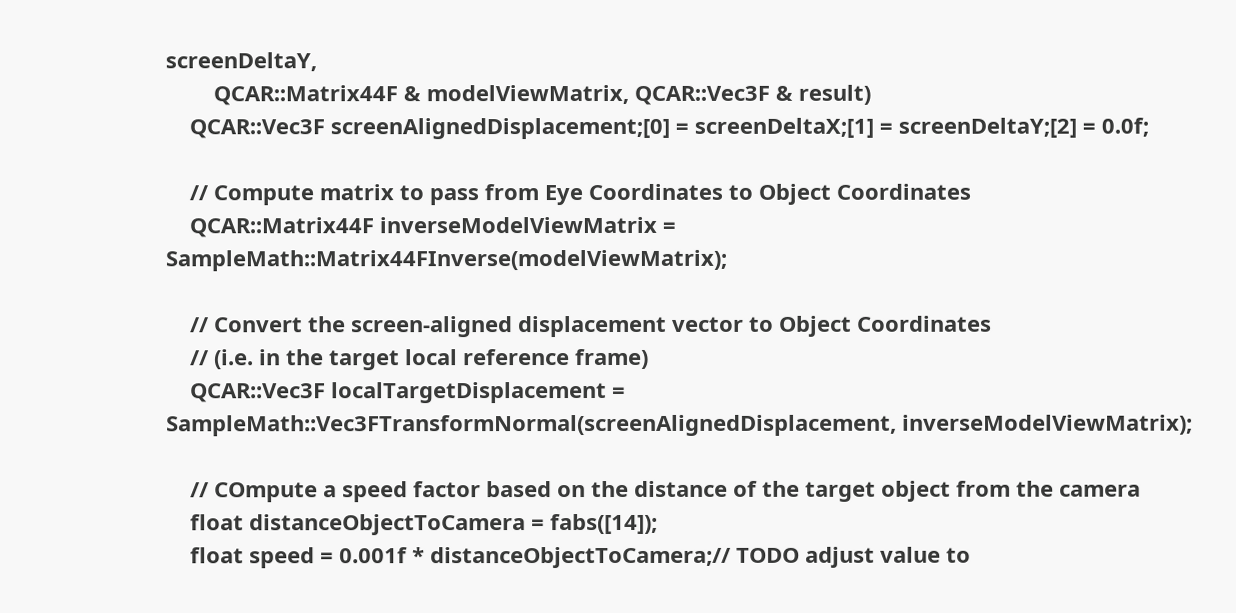screenDeltaY,
        QCAR::Matrix44F & modelViewMatrix, QCAR::Vec3F & result)
    QCAR::Vec3F screenAlignedDisplacement;[0] = screenDeltaX;[1] = screenDeltaY;[2] = 0.0f;

    // Compute matrix to pass from Eye Coordinates to Object Coordinates
    QCAR::Matrix44F inverseModelViewMatrix = SampleMath::Matrix44FInverse(modelViewMatrix);

    // Convert the screen-aligned displacement vector to Object Coordinates
    // (i.e. in the target local reference frame)
    QCAR::Vec3F localTargetDisplacement = SampleMath::Vec3FTransformNormal(screenAlignedDisplacement, inverseModelViewMatrix);

    // COmpute a speed factor based on the distance of the target object from the camera
    float distanceObjectToCamera = fabs([14]);
    float speed = 0.001f * distanceObjectToCamera;// TODO adjust value to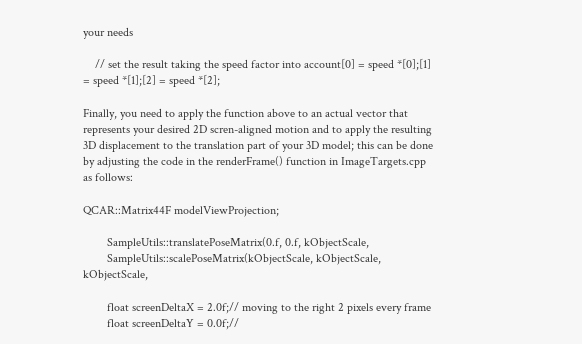your needs

    // set the result taking the speed factor into account[0] = speed *[0];[1] = speed *[1];[2] = speed *[2];

Finally, you need to apply the function above to an actual vector that represents your desired 2D scren-aligned motion and to apply the resulting 3D displacement to the translation part of your 3D model; this can be done by adjusting the code in the renderFrame() function in ImageTargets.cpp as follows:

QCAR::Matrix44F modelViewProjection;

        SampleUtils::translatePoseMatrix(0.f, 0.f, kObjectScale,
        SampleUtils::scalePoseMatrix(kObjectScale, kObjectScale, kObjectScale,

        float screenDeltaX = 2.0f;// moving to the right 2 pixels every frame
        float screenDeltaY = 0.0f;//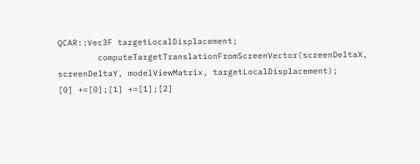QCAR::Vec3F targetLocalDisplacement;
        computeTargetTranslationFromScreenVector(screenDeltaX, screenDeltaY, modelViewMatrix, targetLocalDisplacement);
[0] +=[0];[1] +=[1];[2]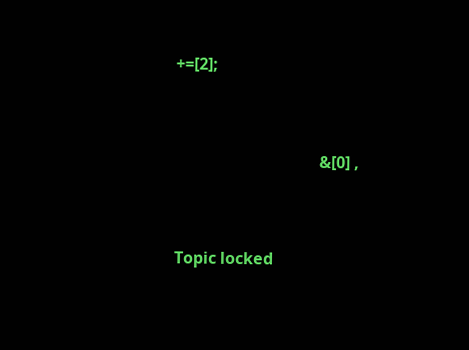+=[2];


                                    &[0] ,


Topic locked